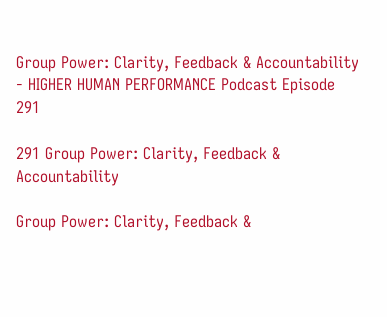Group Power: Clarity, Feedback & Accountability - HIGHER HUMAN PERFORMANCE Podcast Episode 291

291 Group Power: Clarity, Feedback & Accountability

Group Power: Clarity, Feedback &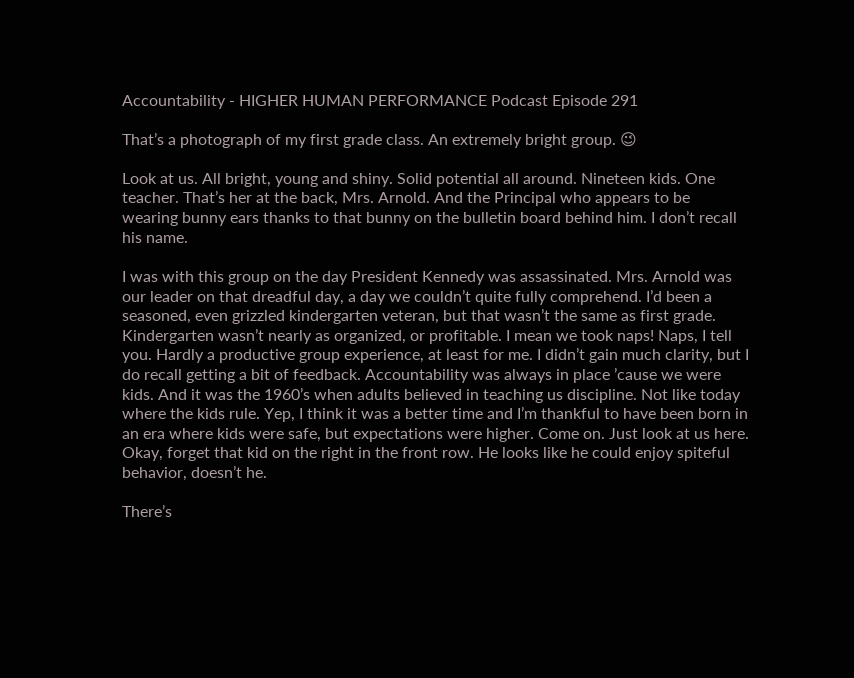Accountability - HIGHER HUMAN PERFORMANCE Podcast Episode 291

That’s a photograph of my first grade class. An extremely bright group. 😉

Look at us. All bright, young and shiny. Solid potential all around. Nineteen kids. One teacher. That’s her at the back, Mrs. Arnold. And the Principal who appears to be wearing bunny ears thanks to that bunny on the bulletin board behind him. I don’t recall his name.

I was with this group on the day President Kennedy was assassinated. Mrs. Arnold was our leader on that dreadful day, a day we couldn’t quite fully comprehend. I’d been a seasoned, even grizzled kindergarten veteran, but that wasn’t the same as first grade. Kindergarten wasn’t nearly as organized, or profitable. I mean we took naps! Naps, I tell you. Hardly a productive group experience, at least for me. I didn’t gain much clarity, but I do recall getting a bit of feedback. Accountability was always in place ’cause we were kids. And it was the 1960’s when adults believed in teaching us discipline. Not like today where the kids rule. Yep, I think it was a better time and I’m thankful to have been born in an era where kids were safe, but expectations were higher. Come on. Just look at us here. Okay, forget that kid on the right in the front row. He looks like he could enjoy spiteful behavior, doesn’t he.

There’s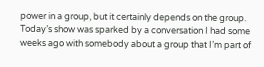power in a group, but it certainly depends on the group. Today’s show was sparked by a conversation I had some weeks ago with somebody about a group that I’m part of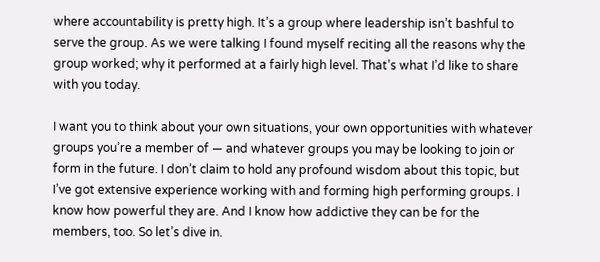where accountability is pretty high. It’s a group where leadership isn’t bashful to serve the group. As we were talking I found myself reciting all the reasons why the group worked; why it performed at a fairly high level. That’s what I’d like to share with you today.

I want you to think about your own situations, your own opportunities with whatever groups you’re a member of — and whatever groups you may be looking to join or form in the future. I don’t claim to hold any profound wisdom about this topic, but I’ve got extensive experience working with and forming high performing groups. I know how powerful they are. And I know how addictive they can be for the members, too. So let’s dive in.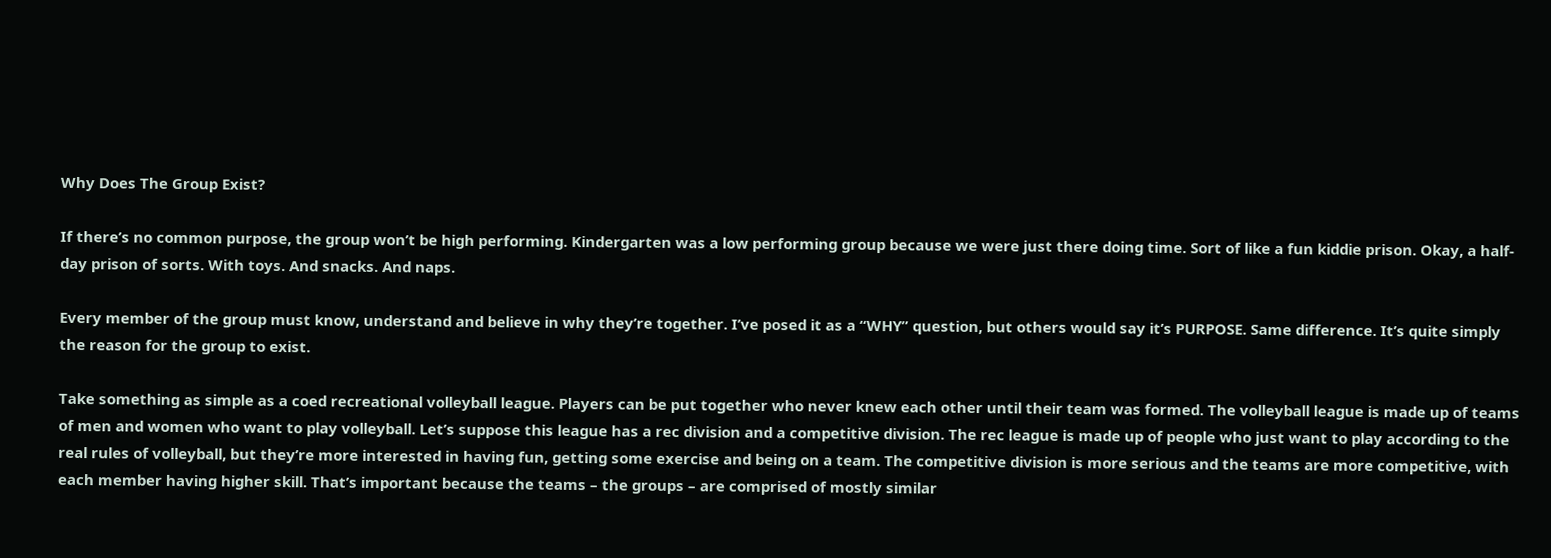Why Does The Group Exist?

If there’s no common purpose, the group won’t be high performing. Kindergarten was a low performing group because we were just there doing time. Sort of like a fun kiddie prison. Okay, a half-day prison of sorts. With toys. And snacks. And naps.

Every member of the group must know, understand and believe in why they’re together. I’ve posed it as a “WHY” question, but others would say it’s PURPOSE. Same difference. It’s quite simply the reason for the group to exist.

Take something as simple as a coed recreational volleyball league. Players can be put together who never knew each other until their team was formed. The volleyball league is made up of teams of men and women who want to play volleyball. Let’s suppose this league has a rec division and a competitive division. The rec league is made up of people who just want to play according to the real rules of volleyball, but they’re more interested in having fun, getting some exercise and being on a team. The competitive division is more serious and the teams are more competitive, with each member having higher skill. That’s important because the teams – the groups – are comprised of mostly similar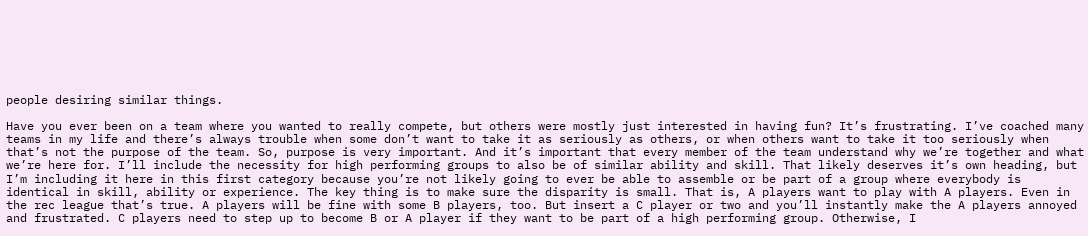people desiring similar things.

Have you ever been on a team where you wanted to really compete, but others were mostly just interested in having fun? It’s frustrating. I’ve coached many teams in my life and there’s always trouble when some don’t want to take it as seriously as others, or when others want to take it too seriously when that’s not the purpose of the team. So, purpose is very important. And it’s important that every member of the team understand why we’re together and what we’re here for. I’ll include the necessity for high performing groups to also be of similar ability and skill. That likely deserves it’s own heading, but I’m including it here in this first category because you’re not likely going to ever be able to assemble or be part of a group where everybody is identical in skill, ability or experience. The key thing is to make sure the disparity is small. That is, A players want to play with A players. Even in the rec league that’s true. A players will be fine with some B players, too. But insert a C player or two and you’ll instantly make the A players annoyed and frustrated. C players need to step up to become B or A player if they want to be part of a high performing group. Otherwise, I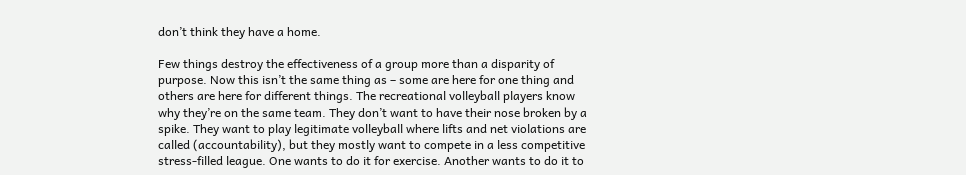don’t think they have a home.

Few things destroy the effectiveness of a group more than a disparity of purpose. Now this isn’t the same thing as – some are here for one thing and others are here for different things. The recreational volleyball players know why they’re on the same team. They don’t want to have their nose broken by a spike. They want to play legitimate volleyball where lifts and net violations are called (accountability), but they mostly want to compete in a less competitive stress-filled league. One wants to do it for exercise. Another wants to do it to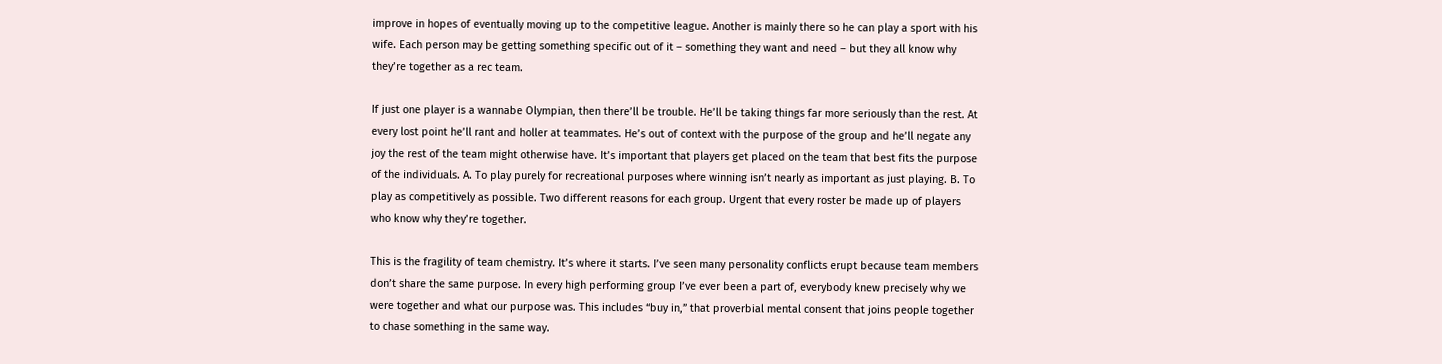improve in hopes of eventually moving up to the competitive league. Another is mainly there so he can play a sport with his wife. Each person may be getting something specific out of it – something they want and need – but they all know why they’re together as a rec team.

If just one player is a wannabe Olympian, then there’ll be trouble. He’ll be taking things far more seriously than the rest. At every lost point he’ll rant and holler at teammates. He’s out of context with the purpose of the group and he’ll negate any joy the rest of the team might otherwise have. It’s important that players get placed on the team that best fits the purpose of the individuals. A. To play purely for recreational purposes where winning isn’t nearly as important as just playing. B. To play as competitively as possible. Two different reasons for each group. Urgent that every roster be made up of players who know why they’re together.

This is the fragility of team chemistry. It’s where it starts. I’ve seen many personality conflicts erupt because team members don’t share the same purpose. In every high performing group I’ve ever been a part of, everybody knew precisely why we were together and what our purpose was. This includes “buy in,” that proverbial mental consent that joins people together to chase something in the same way.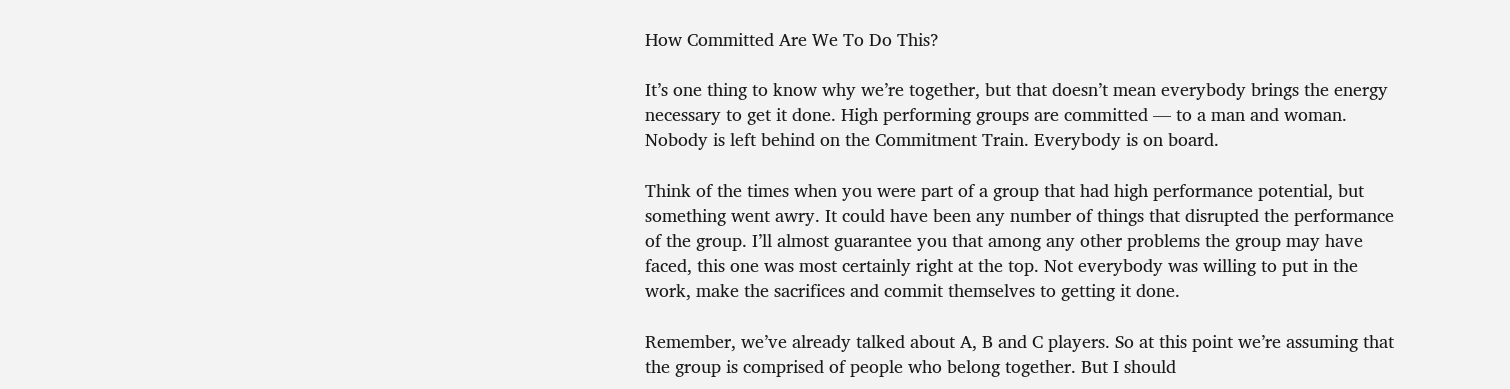How Committed Are We To Do This?

It’s one thing to know why we’re together, but that doesn’t mean everybody brings the energy necessary to get it done. High performing groups are committed — to a man and woman. Nobody is left behind on the Commitment Train. Everybody is on board.

Think of the times when you were part of a group that had high performance potential, but something went awry. It could have been any number of things that disrupted the performance of the group. I’ll almost guarantee you that among any other problems the group may have faced, this one was most certainly right at the top. Not everybody was willing to put in the work, make the sacrifices and commit themselves to getting it done.

Remember, we’ve already talked about A, B and C players. So at this point we’re assuming that the group is comprised of people who belong together. But I should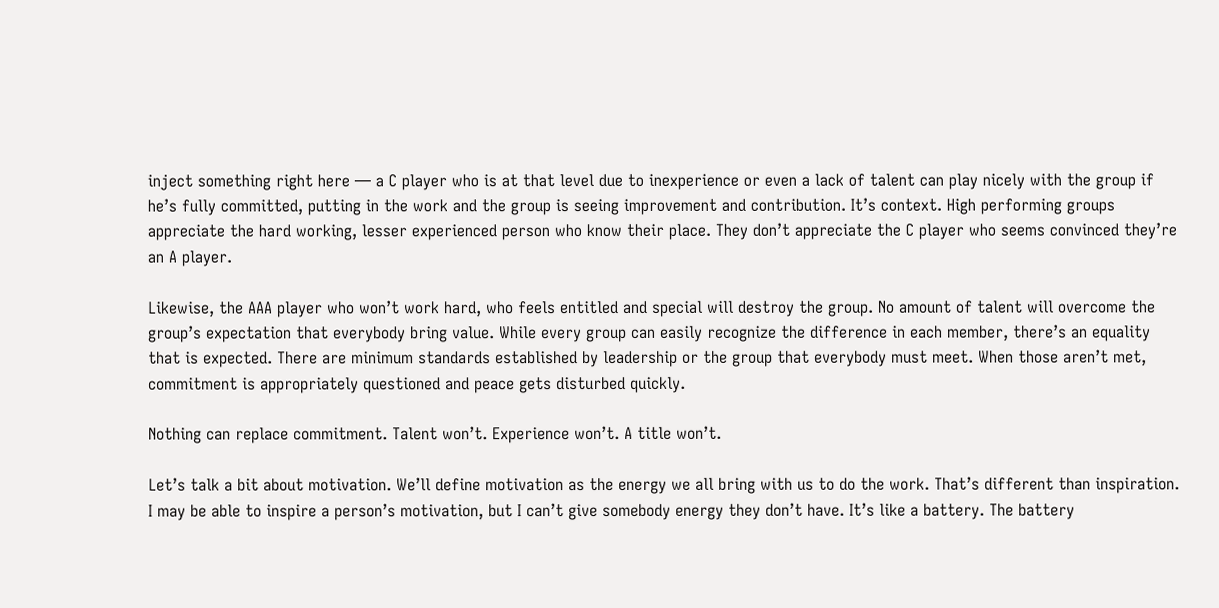inject something right here — a C player who is at that level due to inexperience or even a lack of talent can play nicely with the group if he’s fully committed, putting in the work and the group is seeing improvement and contribution. It’s context. High performing groups appreciate the hard working, lesser experienced person who know their place. They don’t appreciate the C player who seems convinced they’re an A player.

Likewise, the AAA player who won’t work hard, who feels entitled and special will destroy the group. No amount of talent will overcome the group’s expectation that everybody bring value. While every group can easily recognize the difference in each member, there’s an equality that is expected. There are minimum standards established by leadership or the group that everybody must meet. When those aren’t met, commitment is appropriately questioned and peace gets disturbed quickly.

Nothing can replace commitment. Talent won’t. Experience won’t. A title won’t.

Let’s talk a bit about motivation. We’ll define motivation as the energy we all bring with us to do the work. That’s different than inspiration. I may be able to inspire a person’s motivation, but I can’t give somebody energy they don’t have. It’s like a battery. The battery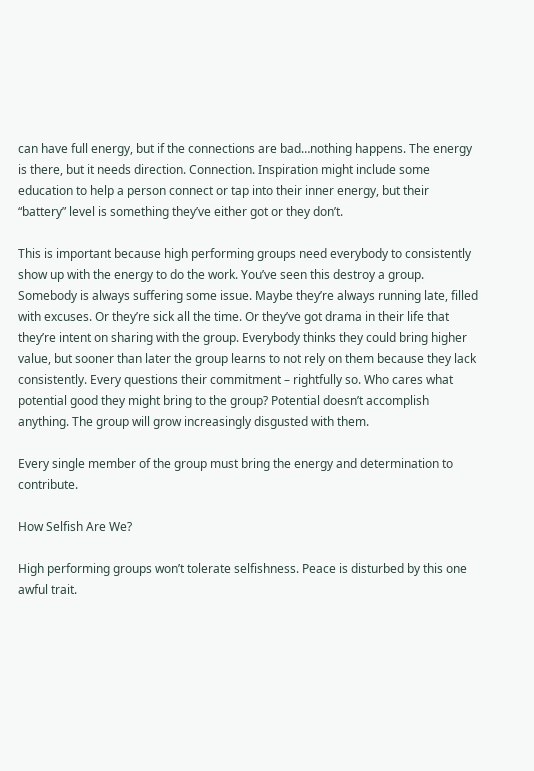can have full energy, but if the connections are bad…nothing happens. The energy is there, but it needs direction. Connection. Inspiration might include some education to help a person connect or tap into their inner energy, but their “battery” level is something they’ve either got or they don’t.

This is important because high performing groups need everybody to consistently show up with the energy to do the work. You’ve seen this destroy a group. Somebody is always suffering some issue. Maybe they’re always running late, filled with excuses. Or they’re sick all the time. Or they’ve got drama in their life that they’re intent on sharing with the group. Everybody thinks they could bring higher value, but sooner than later the group learns to not rely on them because they lack consistently. Every questions their commitment – rightfully so. Who cares what potential good they might bring to the group? Potential doesn’t accomplish anything. The group will grow increasingly disgusted with them.

Every single member of the group must bring the energy and determination to contribute.

How Selfish Are We?

High performing groups won’t tolerate selfishness. Peace is disturbed by this one awful trait.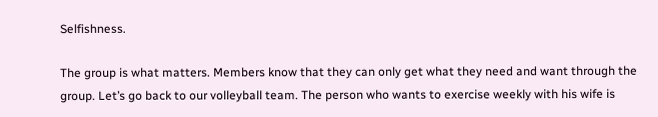Selfishness.

The group is what matters. Members know that they can only get what they need and want through the group. Let’s go back to our volleyball team. The person who wants to exercise weekly with his wife is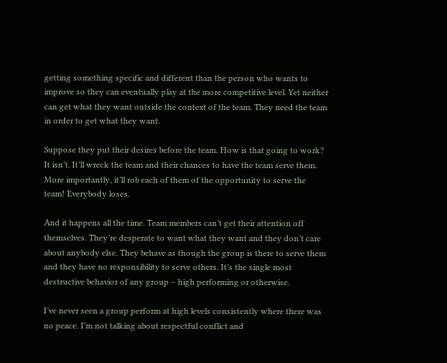getting something specific and different than the person who wants to improve so they can eventually play at the more competitive level. Yet neither can get what they want outside the context of the team. They need the team in order to get what they want.

Suppose they put their desires before the team. How is that going to work? It isn’t. It’ll wreck the team and their chances to have the team serve them. More importantly, it’ll rob each of them of the opportunity to serve the team! Everybody loses.

And it happens all the time. Team members can’t get their attention off themselves. They’re desperate to want what they want and they don’t care about anybody else. They behave as though the group is there to serve them and they have no responsibility to serve others. It’s the single most destructive behavior of any group – high performing or otherwise.

I’ve never seen a group perform at high levels consistently where there was no peace. I’m not talking about respectful conflict and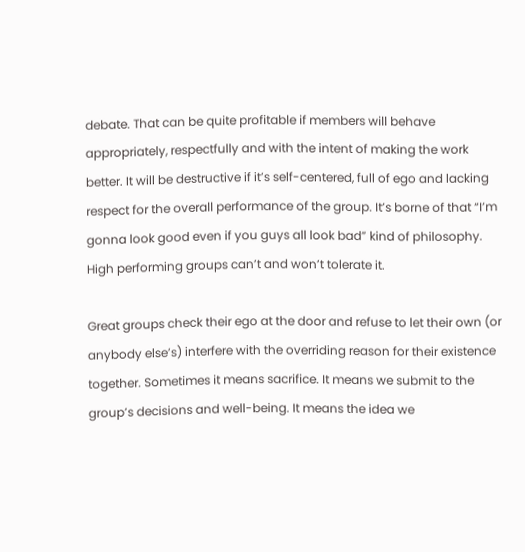debate. That can be quite profitable if members will behave appropriately, respectfully and with the intent of making the work better. It will be destructive if it’s self-centered, full of ego and lacking respect for the overall performance of the group. It’s borne of that “I’m gonna look good even if you guys all look bad” kind of philosophy. High performing groups can’t and won’t tolerate it.

Great groups check their ego at the door and refuse to let their own (or anybody else’s) interfere with the overriding reason for their existence together. Sometimes it means sacrifice. It means we submit to the group’s decisions and well-being. It means the idea we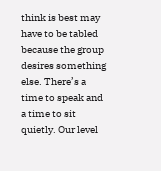think is best may have to be tabled because the group desires something else. There’s a time to speak and a time to sit quietly. Our level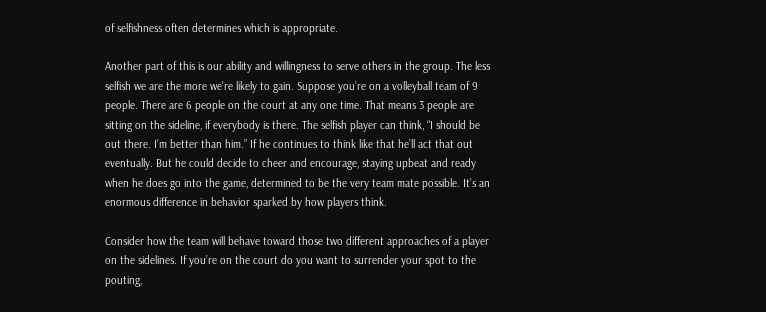of selfishness often determines which is appropriate.

Another part of this is our ability and willingness to serve others in the group. The less selfish we are the more we’re likely to gain. Suppose you’re on a volleyball team of 9 people. There are 6 people on the court at any one time. That means 3 people are sitting on the sideline, if everybody is there. The selfish player can think, “I should be out there. I’m better than him.” If he continues to think like that he’ll act that out eventually. But he could decide to cheer and encourage, staying upbeat and ready when he does go into the game, determined to be the very team mate possible. It’s an enormous difference in behavior sparked by how players think.

Consider how the team will behave toward those two different approaches of a player on the sidelines. If you’re on the court do you want to surrender your spot to the pouting,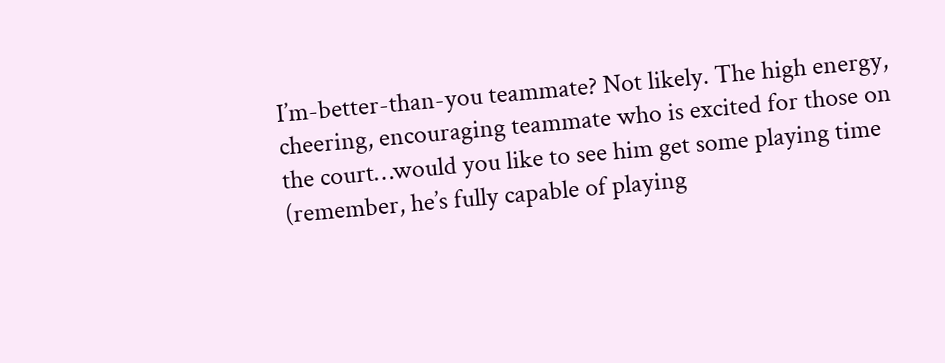I’m-better-than-you teammate? Not likely. The high energy, cheering, encouraging teammate who is excited for those on the court…would you like to see him get some playing time (remember, he’s fully capable of playing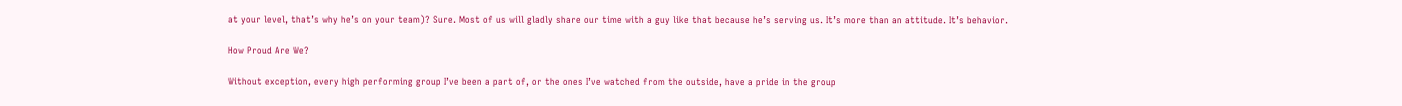at your level, that’s why he’s on your team)? Sure. Most of us will gladly share our time with a guy like that because he’s serving us. It’s more than an attitude. It’s behavior.

How Proud Are We?

Without exception, every high performing group I’ve been a part of, or the ones I’ve watched from the outside, have a pride in the group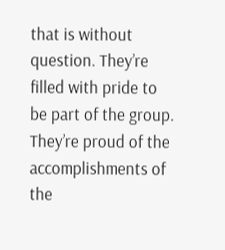that is without question. They’re filled with pride to be part of the group. They’re proud of the accomplishments of the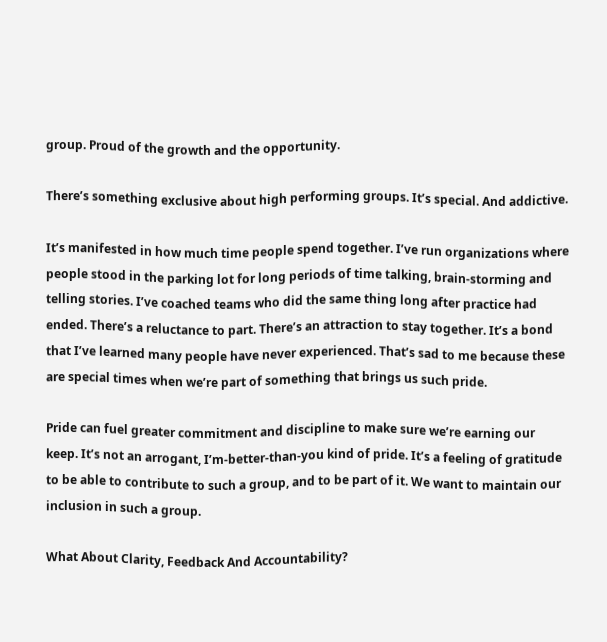group. Proud of the growth and the opportunity.

There’s something exclusive about high performing groups. It’s special. And addictive.

It’s manifested in how much time people spend together. I’ve run organizations where people stood in the parking lot for long periods of time talking, brain-storming and telling stories. I’ve coached teams who did the same thing long after practice had ended. There’s a reluctance to part. There’s an attraction to stay together. It’s a bond that I’ve learned many people have never experienced. That’s sad to me because these are special times when we’re part of something that brings us such pride.

Pride can fuel greater commitment and discipline to make sure we’re earning our keep. It’s not an arrogant, I’m-better-than-you kind of pride. It’s a feeling of gratitude to be able to contribute to such a group, and to be part of it. We want to maintain our inclusion in such a group.

What About Clarity, Feedback And Accountability?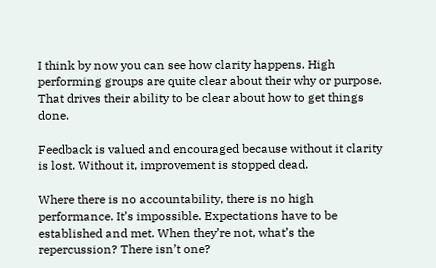I think by now you can see how clarity happens. High performing groups are quite clear about their why or purpose. That drives their ability to be clear about how to get things done.

Feedback is valued and encouraged because without it clarity is lost. Without it, improvement is stopped dead.

Where there is no accountability, there is no high performance. It’s impossible. Expectations have to be established and met. When they’re not, what’s the repercussion? There isn’t one?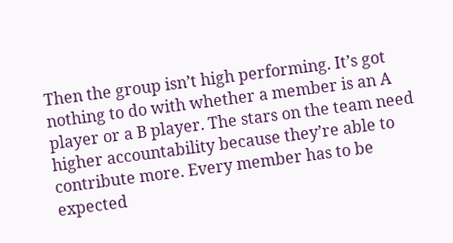Then the group isn’t high performing. It’s got nothing to do with whether a member is an A player or a B player. The stars on the team need higher accountability because they’re able to contribute more. Every member has to be expected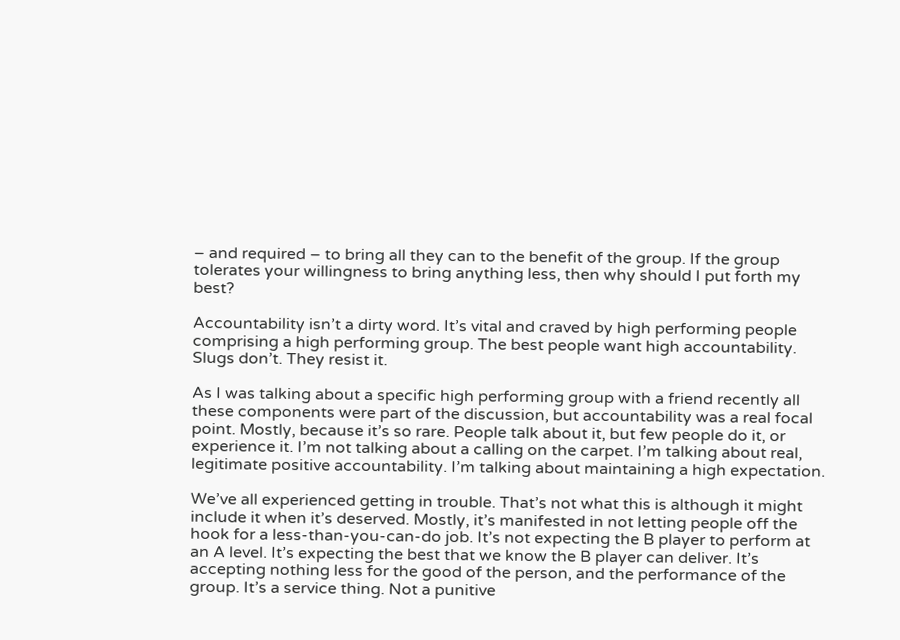– and required – to bring all they can to the benefit of the group. If the group tolerates your willingness to bring anything less, then why should I put forth my best?

Accountability isn’t a dirty word. It’s vital and craved by high performing people comprising a high performing group. The best people want high accountability. Slugs don’t. They resist it.

As I was talking about a specific high performing group with a friend recently all these components were part of the discussion, but accountability was a real focal point. Mostly, because it’s so rare. People talk about it, but few people do it, or experience it. I’m not talking about a calling on the carpet. I’m talking about real, legitimate positive accountability. I’m talking about maintaining a high expectation.

We’ve all experienced getting in trouble. That’s not what this is although it might include it when it’s deserved. Mostly, it’s manifested in not letting people off the hook for a less-than-you-can-do job. It’s not expecting the B player to perform at an A level. It’s expecting the best that we know the B player can deliver. It’s accepting nothing less for the good of the person, and the performance of the group. It’s a service thing. Not a punitive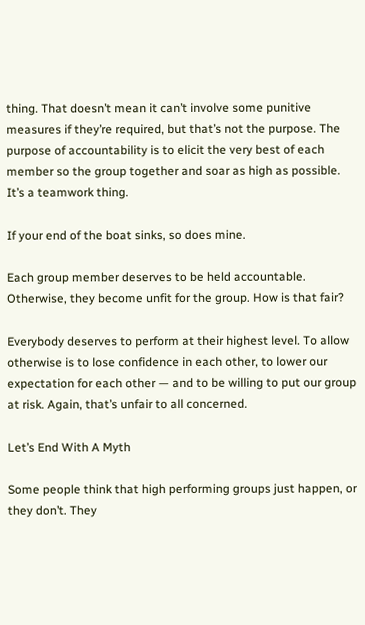thing. That doesn’t mean it can’t involve some punitive measures if they’re required, but that’s not the purpose. The purpose of accountability is to elicit the very best of each member so the group together and soar as high as possible. It’s a teamwork thing.

If your end of the boat sinks, so does mine.

Each group member deserves to be held accountable. Otherwise, they become unfit for the group. How is that fair?

Everybody deserves to perform at their highest level. To allow otherwise is to lose confidence in each other, to lower our expectation for each other — and to be willing to put our group at risk. Again, that’s unfair to all concerned.

Let’s End With A Myth

Some people think that high performing groups just happen, or they don’t. They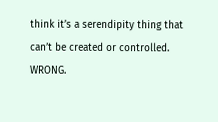think it’s a serendipity thing that can’t be created or controlled. WRONG.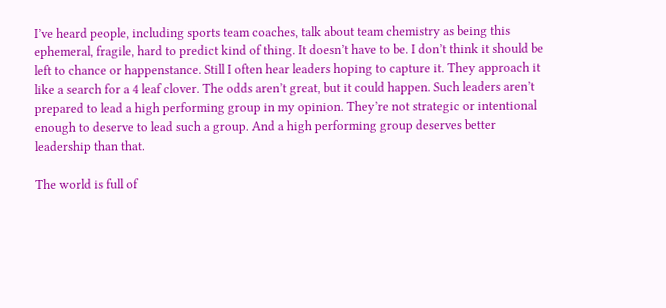I’ve heard people, including sports team coaches, talk about team chemistry as being this ephemeral, fragile, hard to predict kind of thing. It doesn’t have to be. I don’t think it should be left to chance or happenstance. Still I often hear leaders hoping to capture it. They approach it like a search for a 4 leaf clover. The odds aren’t great, but it could happen. Such leaders aren’t prepared to lead a high performing group in my opinion. They’re not strategic or intentional enough to deserve to lead such a group. And a high performing group deserves better leadership than that.

The world is full of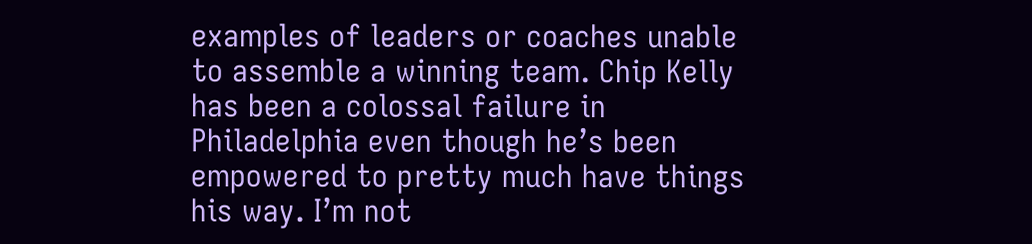examples of leaders or coaches unable to assemble a winning team. Chip Kelly has been a colossal failure in Philadelphia even though he’s been empowered to pretty much have things his way. I’m not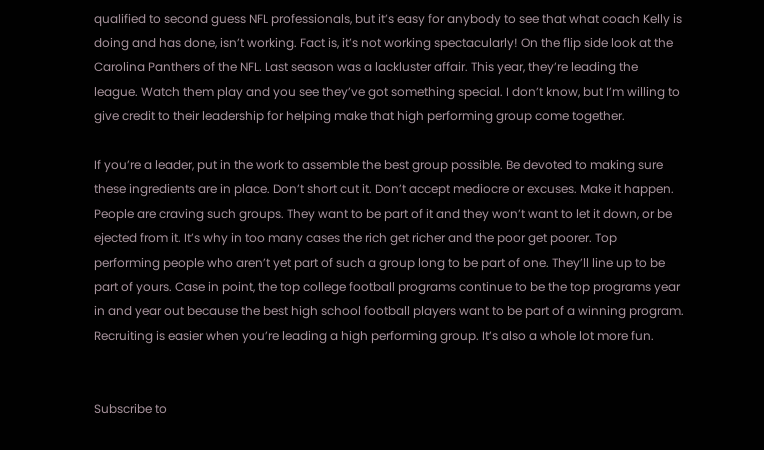qualified to second guess NFL professionals, but it’s easy for anybody to see that what coach Kelly is doing and has done, isn’t working. Fact is, it’s not working spectacularly! On the flip side look at the Carolina Panthers of the NFL. Last season was a lackluster affair. This year, they’re leading the league. Watch them play and you see they’ve got something special. I don’t know, but I’m willing to give credit to their leadership for helping make that high performing group come together.

If you’re a leader, put in the work to assemble the best group possible. Be devoted to making sure these ingredients are in place. Don’t short cut it. Don’t accept mediocre or excuses. Make it happen. People are craving such groups. They want to be part of it and they won’t want to let it down, or be ejected from it. It’s why in too many cases the rich get richer and the poor get poorer. Top performing people who aren’t yet part of such a group long to be part of one. They’ll line up to be part of yours. Case in point, the top college football programs continue to be the top programs year in and year out because the best high school football players want to be part of a winning program. Recruiting is easier when you’re leading a high performing group. It’s also a whole lot more fun.


Subscribe to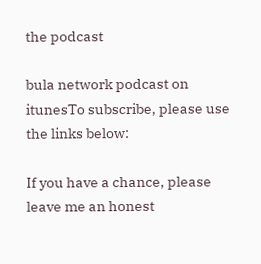the podcast

bula network podcast on itunesTo subscribe, please use the links below:

If you have a chance, please leave me an honest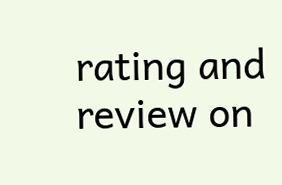rating and review on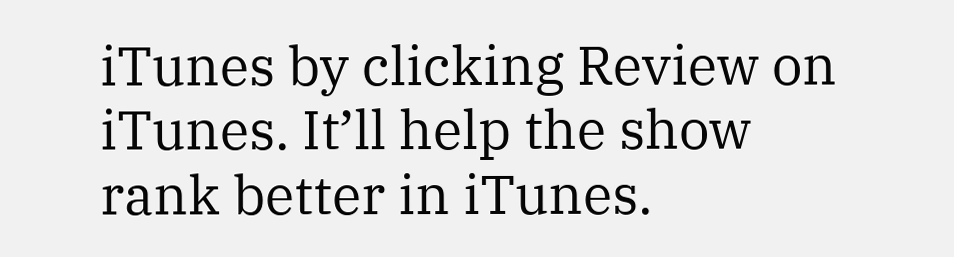iTunes by clicking Review on iTunes. It’ll help the show rank better in iTunes.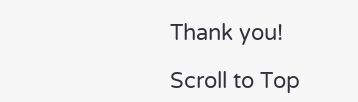Thank you!

Scroll to Top